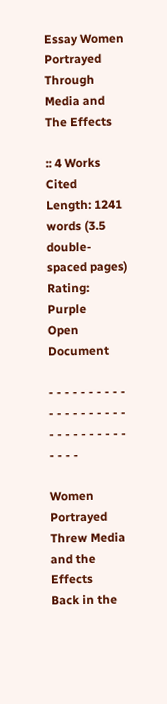Essay Women Portrayed Through Media and The Effects

:: 4 Works Cited
Length: 1241 words (3.5 double-spaced pages)
Rating: Purple
Open Document

- - - - - - - - - - - - - - - - - - - - - - - - - - - - - - - - - -

Women Portrayed Threw Media and the Effects
Back in the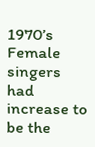1970’s Female singers had increase to be the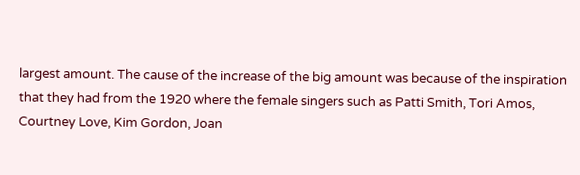largest amount. The cause of the increase of the big amount was because of the inspiration that they had from the 1920 where the female singers such as Patti Smith, Tori Amos, Courtney Love, Kim Gordon, Joan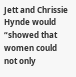Jett and Chrissie Hynde would “showed that women could not only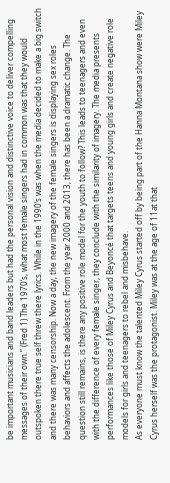be important musicians and band leaders but had the personal vision and distinctive voice to deliver compelling messages of their own.” (Fred 1) The 1970’s, what most female singers had in common was that they would outspoken there true self threw there lyrics. While in the 1990’s was when the media decided to make a big switch and there was many censorship. Now a day, the new imagery of the female singers is displaying sex roles behaviors and affects the adolescent. From the year 2000 and 2013, there has been a dramatic change. The question still remains, is there any positive role model for the youth to follow? This leads to teenagers and even with the difference of every female singer, they conclude with the similarity of imagery. The media presents performances like those of Miley Cyrus and Beyoncé that targets teens and young girls and create negative role models for girls and teenagers to rebel and misbehave.
As everyone must know the talented Miley Cyrus started off by being part of the Hanna Montana show were Miley Cyrus herself was the protagonist. Miley was at the age of 11at that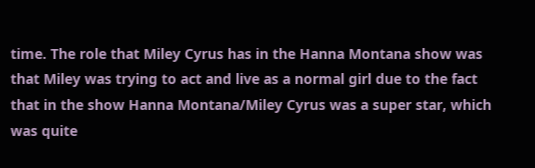time. The role that Miley Cyrus has in the Hanna Montana show was that Miley was trying to act and live as a normal girl due to the fact that in the show Hanna Montana/Miley Cyrus was a super star, which was quite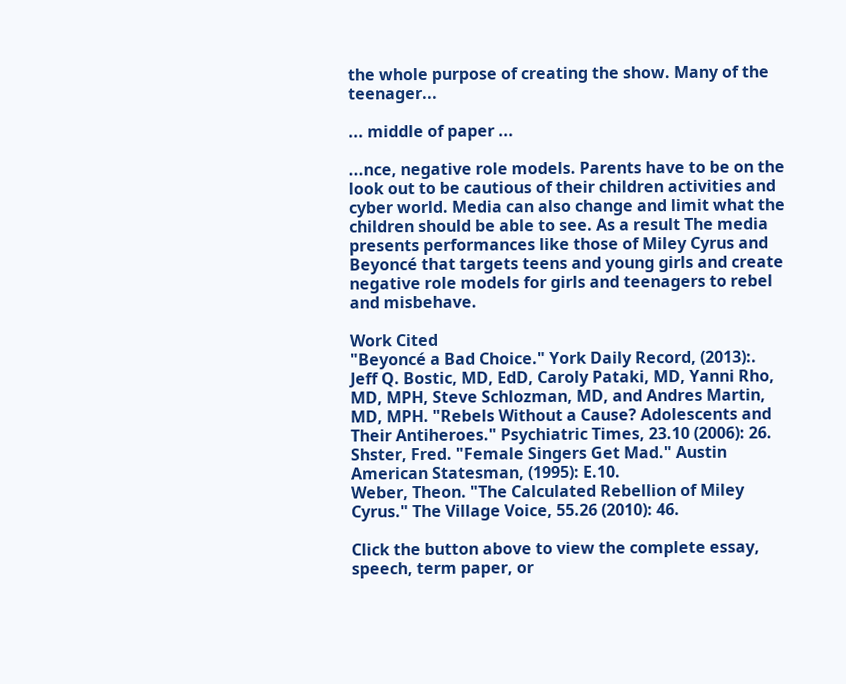the whole purpose of creating the show. Many of the teenager...

... middle of paper ...

...nce, negative role models. Parents have to be on the look out to be cautious of their children activities and cyber world. Media can also change and limit what the children should be able to see. As a result The media presents performances like those of Miley Cyrus and Beyoncé that targets teens and young girls and create negative role models for girls and teenagers to rebel and misbehave.

Work Cited
"Beyoncé a Bad Choice." York Daily Record, (2013):.
Jeff Q. Bostic, MD, EdD, Caroly Pataki, MD, Yanni Rho, MD, MPH, Steve Schlozman, MD, and Andres Martin, MD, MPH. "Rebels Without a Cause? Adolescents and Their Antiheroes." Psychiatric Times, 23.10 (2006): 26.
Shster, Fred. "Female Singers Get Mad." Austin American Statesman, (1995): E.10.
Weber, Theon. "The Calculated Rebellion of Miley Cyrus." The Village Voice, 55.26 (2010): 46.

Click the button above to view the complete essay, speech, term paper, or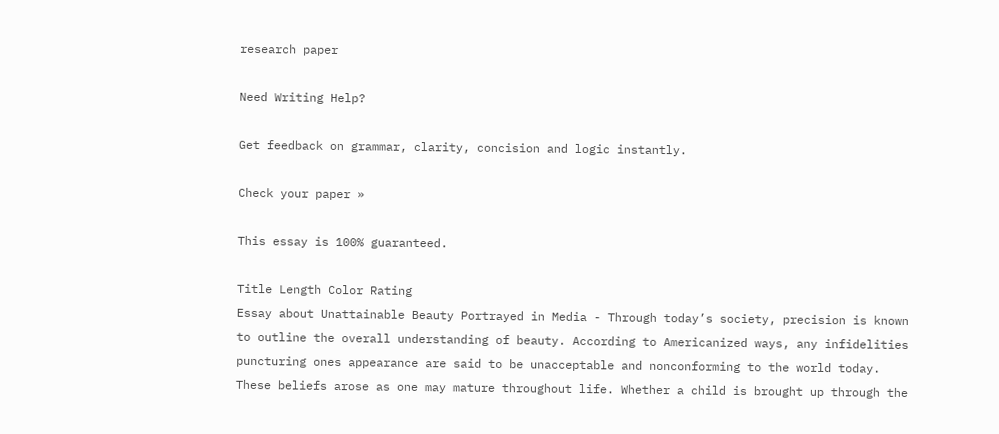research paper

Need Writing Help?

Get feedback on grammar, clarity, concision and logic instantly.

Check your paper »

This essay is 100% guaranteed.

Title Length Color Rating
Essay about Unattainable Beauty Portrayed in Media - Through today’s society, precision is known to outline the overall understanding of beauty. According to Americanized ways, any infidelities puncturing ones appearance are said to be unacceptable and nonconforming to the world today. These beliefs arose as one may mature throughout life. Whether a child is brought up through the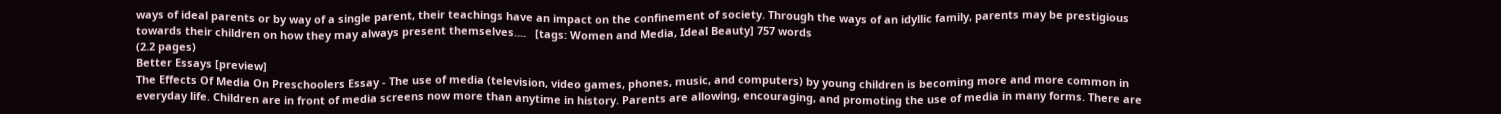ways of ideal parents or by way of a single parent, their teachings have an impact on the confinement of society. Through the ways of an idyllic family, parents may be prestigious towards their children on how they may always present themselves....   [tags: Women and Media, Ideal Beauty] 757 words
(2.2 pages)
Better Essays [preview]
The Effects Of Media On Preschoolers Essay - The use of media (television, video games, phones, music, and computers) by young children is becoming more and more common in everyday life. Children are in front of media screens now more than anytime in history. Parents are allowing, encouraging, and promoting the use of media in many forms. There are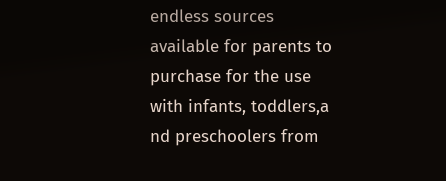endless sources available for parents to purchase for the use with infants, toddlers,a nd preschoolers from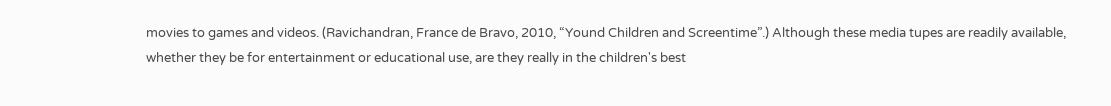movies to games and videos. (Ravichandran, France de Bravo, 2010, “Yound Children and Screentime”.) Although these media tupes are readily available, whether they be for entertainment or educational use, are they really in the children's best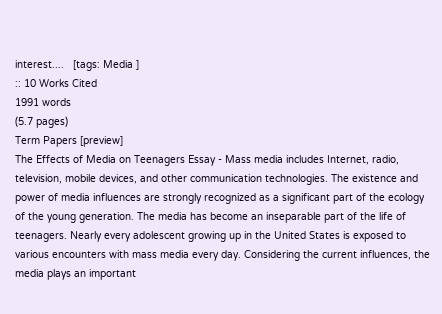interest....   [tags: Media ]
:: 10 Works Cited
1991 words
(5.7 pages)
Term Papers [preview]
The Effects of Media on Teenagers Essay - Mass media includes Internet, radio, television, mobile devices, and other communication technologies. The existence and power of media influences are strongly recognized as a significant part of the ecology of the young generation. The media has become an inseparable part of the life of teenagers. Nearly every adolescent growing up in the United States is exposed to various encounters with mass media every day. Considering the current influences, the media plays an important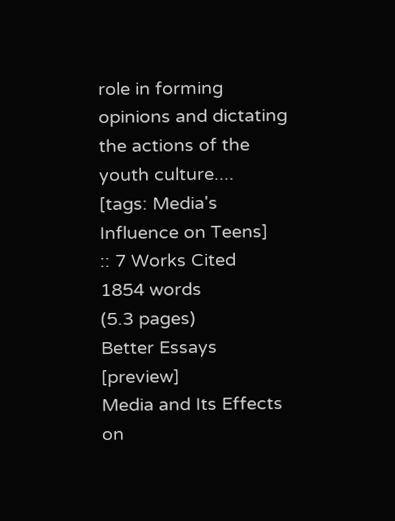role in forming opinions and dictating the actions of the youth culture....   [tags: Media's Influence on Teens]
:: 7 Works Cited
1854 words
(5.3 pages)
Better Essays [preview]
Media and Its Effects on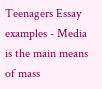Teenagers Essay examples - Media is the main means of mass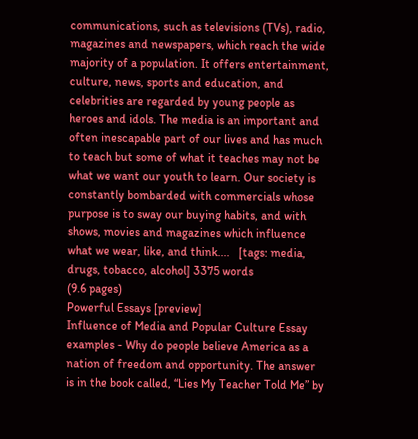communications, such as televisions (TVs), radio, magazines and newspapers, which reach the wide majority of a population. It offers entertainment, culture, news, sports and education, and celebrities are regarded by young people as heroes and idols. The media is an important and often inescapable part of our lives and has much to teach but some of what it teaches may not be what we want our youth to learn. Our society is constantly bombarded with commercials whose purpose is to sway our buying habits, and with shows, movies and magazines which influence what we wear, like, and think....   [tags: media, drugs, tobacco, alcohol] 3375 words
(9.6 pages)
Powerful Essays [preview]
Influence of Media and Popular Culture Essay examples - Why do people believe America as a nation of freedom and opportunity. The answer is in the book called, “Lies My Teacher Told Me” by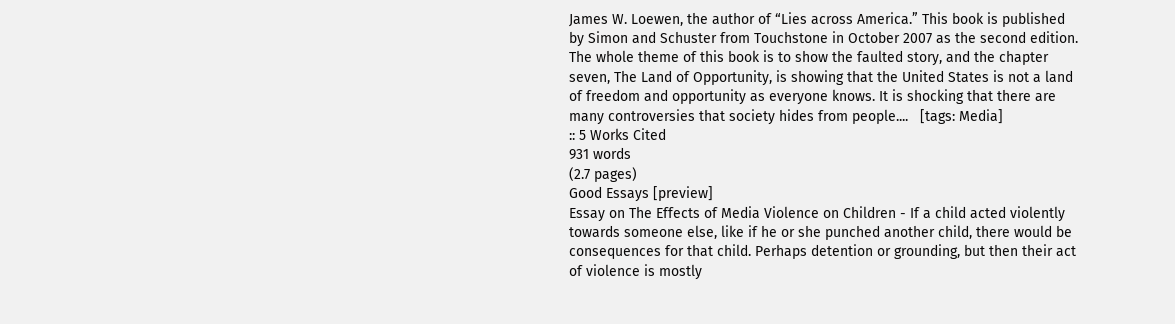James W. Loewen, the author of “Lies across America.” This book is published by Simon and Schuster from Touchstone in October 2007 as the second edition. The whole theme of this book is to show the faulted story, and the chapter seven, The Land of Opportunity, is showing that the United States is not a land of freedom and opportunity as everyone knows. It is shocking that there are many controversies that society hides from people....   [tags: Media]
:: 5 Works Cited
931 words
(2.7 pages)
Good Essays [preview]
Essay on The Effects of Media Violence on Children - If a child acted violently towards someone else, like if he or she punched another child, there would be consequences for that child. Perhaps detention or grounding, but then their act of violence is mostly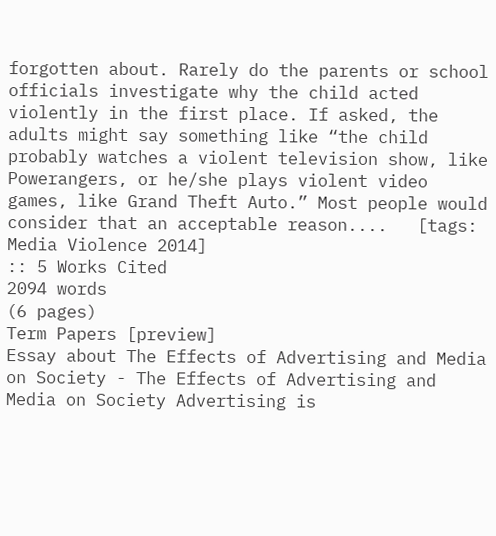forgotten about. Rarely do the parents or school officials investigate why the child acted violently in the first place. If asked, the adults might say something like “the child probably watches a violent television show, like Powerangers, or he/she plays violent video games, like Grand Theft Auto.” Most people would consider that an acceptable reason....   [tags: Media Violence 2014]
:: 5 Works Cited
2094 words
(6 pages)
Term Papers [preview]
Essay about The Effects of Advertising and Media on Society - The Effects of Advertising and Media on Society Advertising is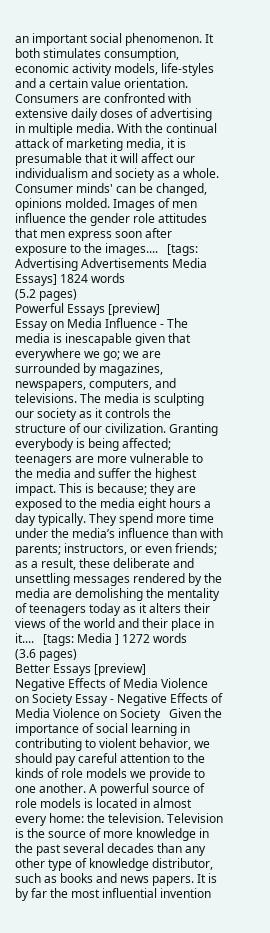an important social phenomenon. It both stimulates consumption, economic activity models, life-styles and a certain value orientation. Consumers are confronted with extensive daily doses of advertising in multiple media. With the continual attack of marketing media, it is presumable that it will affect our individualism and society as a whole. Consumer minds' can be changed, opinions molded. Images of men influence the gender role attitudes that men express soon after exposure to the images....   [tags: Advertising Advertisements Media Essays] 1824 words
(5.2 pages)
Powerful Essays [preview]
Essay on Media Influence - The media is inescapable given that everywhere we go; we are surrounded by magazines, newspapers, computers, and televisions. The media is sculpting our society as it controls the structure of our civilization. Granting everybody is being affected; teenagers are more vulnerable to the media and suffer the highest impact. This is because; they are exposed to the media eight hours a day typically. They spend more time under the media’s influence than with parents; instructors, or even friends; as a result, these deliberate and unsettling messages rendered by the media are demolishing the mentality of teenagers today as it alters their views of the world and their place in it....   [tags: Media ] 1272 words
(3.6 pages)
Better Essays [preview]
Negative Effects of Media Violence on Society Essay - Negative Effects of Media Violence on Society   Given the importance of social learning in contributing to violent behavior, we should pay careful attention to the kinds of role models we provide to one another. A powerful source of role models is located in almost every home: the television. Television is the source of more knowledge in the past several decades than any other type of knowledge distributor, such as books and news papers. It is by far the most influential invention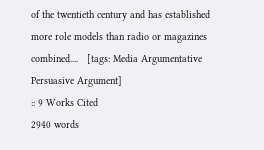of the twentieth century and has established more role models than radio or magazines combined....   [tags: Media Argumentative Persuasive Argument]
:: 9 Works Cited
2940 words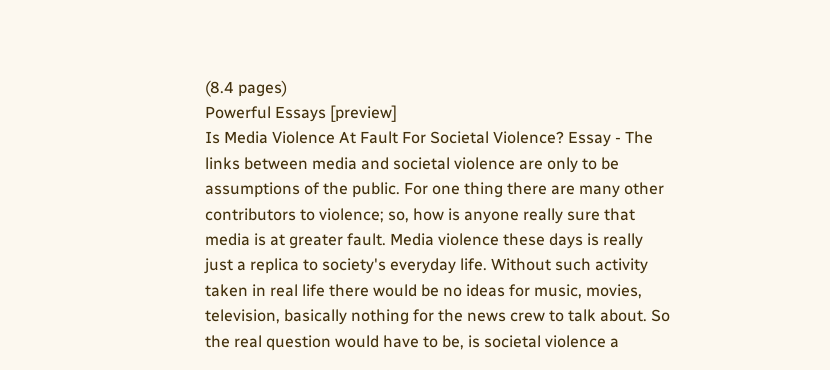(8.4 pages)
Powerful Essays [preview]
Is Media Violence At Fault For Societal Violence? Essay - The links between media and societal violence are only to be assumptions of the public. For one thing there are many other contributors to violence; so, how is anyone really sure that media is at greater fault. Media violence these days is really just a replica to society's everyday life. Without such activity taken in real life there would be no ideas for music, movies, television, basically nothing for the news crew to talk about. So the real question would have to be, is societal violence a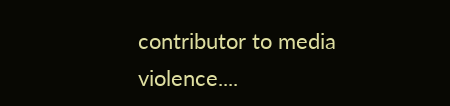contributor to media violence....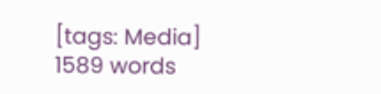[tags: Media] 1589 words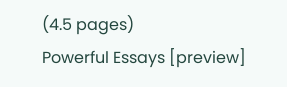(4.5 pages)
Powerful Essays [preview]